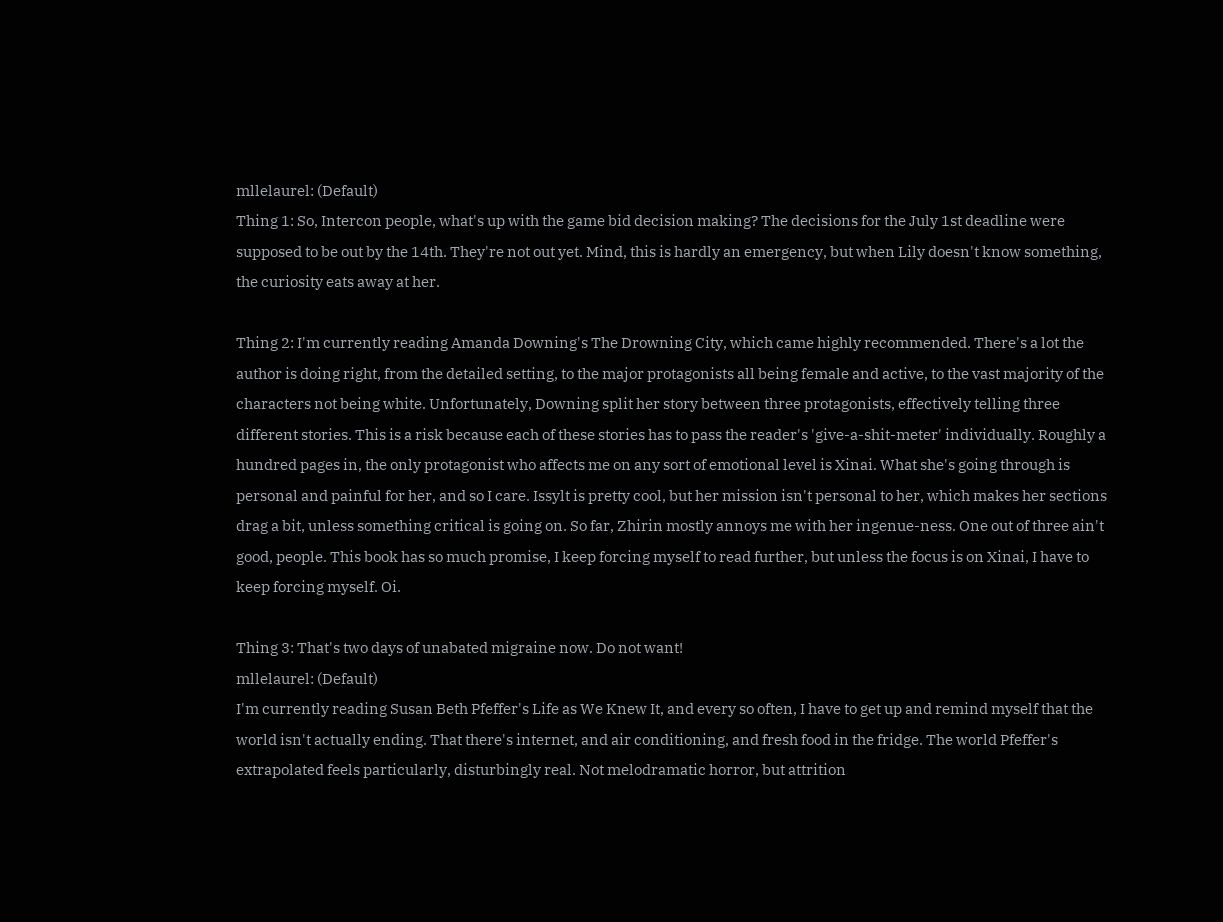mllelaurel: (Default)
Thing 1: So, Intercon people, what's up with the game bid decision making? The decisions for the July 1st deadline were supposed to be out by the 14th. They're not out yet. Mind, this is hardly an emergency, but when Lily doesn't know something, the curiosity eats away at her.

Thing 2: I'm currently reading Amanda Downing's The Drowning City, which came highly recommended. There's a lot the author is doing right, from the detailed setting, to the major protagonists all being female and active, to the vast majority of the characters not being white. Unfortunately, Downing split her story between three protagonists, effectively telling three different stories. This is a risk because each of these stories has to pass the reader's 'give-a-shit-meter' individually. Roughly a hundred pages in, the only protagonist who affects me on any sort of emotional level is Xinai. What she's going through is personal and painful for her, and so I care. Issylt is pretty cool, but her mission isn't personal to her, which makes her sections drag a bit, unless something critical is going on. So far, Zhirin mostly annoys me with her ingenue-ness. One out of three ain't good, people. This book has so much promise, I keep forcing myself to read further, but unless the focus is on Xinai, I have to keep forcing myself. Oi.

Thing 3: That's two days of unabated migraine now. Do not want!
mllelaurel: (Default)
I'm currently reading Susan Beth Pfeffer's Life as We Knew It, and every so often, I have to get up and remind myself that the world isn't actually ending. That there's internet, and air conditioning, and fresh food in the fridge. The world Pfeffer's extrapolated feels particularly, disturbingly real. Not melodramatic horror, but attrition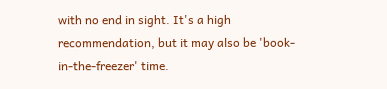with no end in sight. It's a high recommendation, but it may also be 'book-in-the-freezer' time.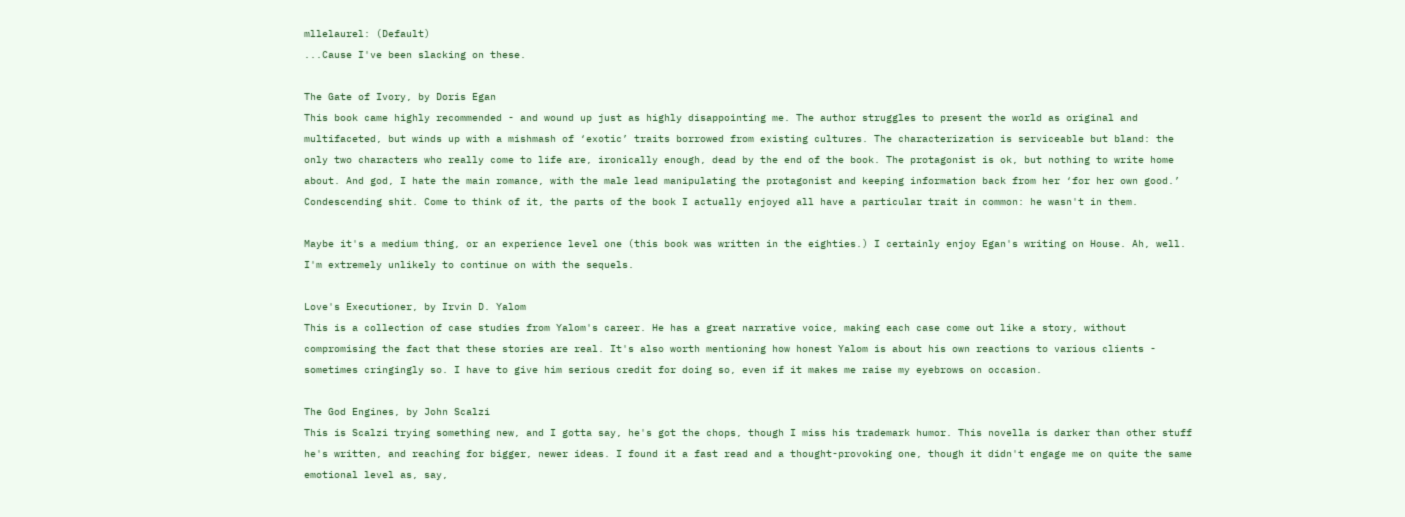mllelaurel: (Default)
...Cause I've been slacking on these.

The Gate of Ivory, by Doris Egan
This book came highly recommended - and wound up just as highly disappointing me. The author struggles to present the world as original and multifaceted, but winds up with a mishmash of ‘exotic’ traits borrowed from existing cultures. The characterization is serviceable but bland: the only two characters who really come to life are, ironically enough, dead by the end of the book. The protagonist is ok, but nothing to write home about. And god, I hate the main romance, with the male lead manipulating the protagonist and keeping information back from her ‘for her own good.’ Condescending shit. Come to think of it, the parts of the book I actually enjoyed all have a particular trait in common: he wasn't in them.

Maybe it's a medium thing, or an experience level one (this book was written in the eighties.) I certainly enjoy Egan's writing on House. Ah, well. I'm extremely unlikely to continue on with the sequels.

Love's Executioner, by Irvin D. Yalom
This is a collection of case studies from Yalom's career. He has a great narrative voice, making each case come out like a story, without compromising the fact that these stories are real. It's also worth mentioning how honest Yalom is about his own reactions to various clients - sometimes cringingly so. I have to give him serious credit for doing so, even if it makes me raise my eyebrows on occasion.

The God Engines, by John Scalzi
This is Scalzi trying something new, and I gotta say, he's got the chops, though I miss his trademark humor. This novella is darker than other stuff he's written, and reaching for bigger, newer ideas. I found it a fast read and a thought-provoking one, though it didn't engage me on quite the same emotional level as, say,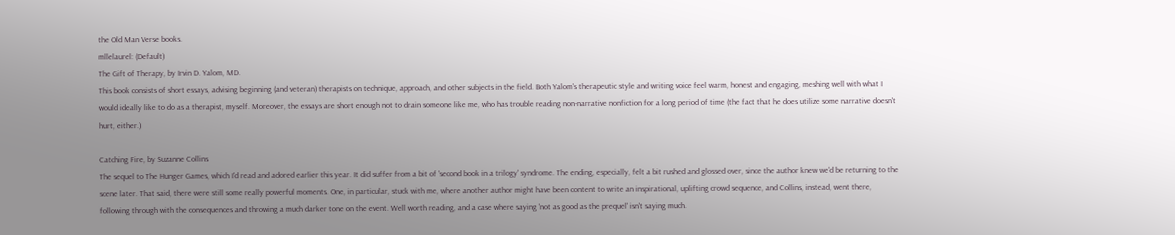the Old Man Verse books.
mllelaurel: (Default)
The Gift of Therapy, by Irvin D. Yalom, MD.
This book consists of short essays, advising beginning (and veteran) therapists on technique, approach, and other subjects in the field. Both Yalom's therapeutic style and writing voice feel warm, honest and engaging, meshing well with what I would ideally like to do as a therapist, myself. Moreover, the essays are short enough not to drain someone like me, who has trouble reading non-narrative nonfiction for a long period of time (the fact that he does utilize some narrative doesn't hurt, either.)

Catching Fire, by Suzanne Collins
The sequel to The Hunger Games, which I'd read and adored earlier this year. It did suffer from a bit of 'second book in a trilogy' syndrome. The ending, especially, felt a bit rushed and glossed over, since the author knew we'd be returning to the scene later. That said, there were still some really powerful moments. One, in particular, stuck with me, where another author might have been content to write an inspirational, uplifting crowd sequence, and Collins, instead, went there, following through with the consequences and throwing a much darker tone on the event. Well worth reading, and a case where saying 'not as good as the prequel' isn't saying much.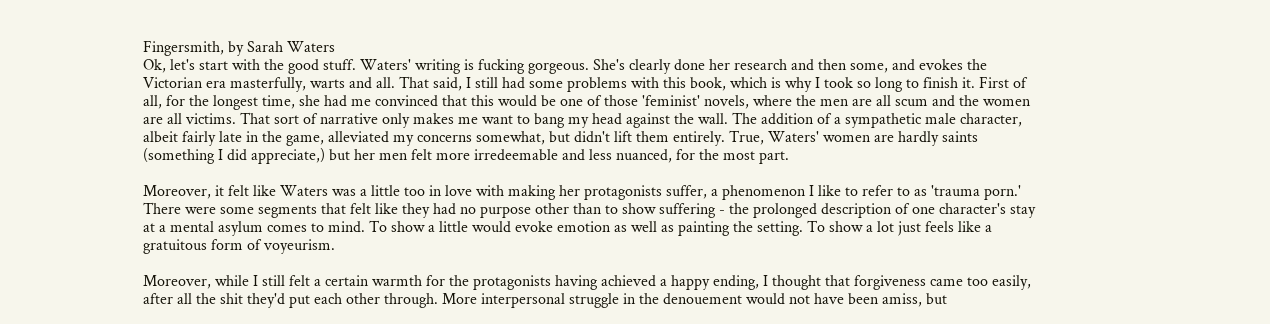Fingersmith, by Sarah Waters
Ok, let's start with the good stuff. Waters' writing is fucking gorgeous. She's clearly done her research and then some, and evokes the Victorian era masterfully, warts and all. That said, I still had some problems with this book, which is why I took so long to finish it. First of all, for the longest time, she had me convinced that this would be one of those 'feminist' novels, where the men are all scum and the women are all victims. That sort of narrative only makes me want to bang my head against the wall. The addition of a sympathetic male character, albeit fairly late in the game, alleviated my concerns somewhat, but didn't lift them entirely. True, Waters' women are hardly saints (something I did appreciate,) but her men felt more irredeemable and less nuanced, for the most part.

Moreover, it felt like Waters was a little too in love with making her protagonists suffer, a phenomenon I like to refer to as 'trauma porn.' There were some segments that felt like they had no purpose other than to show suffering - the prolonged description of one character's stay at a mental asylum comes to mind. To show a little would evoke emotion as well as painting the setting. To show a lot just feels like a gratuitous form of voyeurism.

Moreover, while I still felt a certain warmth for the protagonists having achieved a happy ending, I thought that forgiveness came too easily, after all the shit they'd put each other through. More interpersonal struggle in the denouement would not have been amiss, but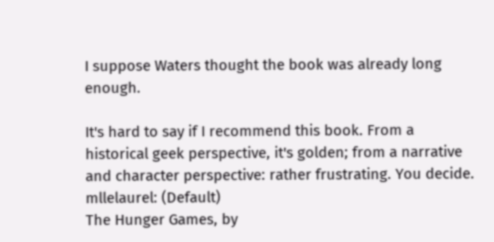I suppose Waters thought the book was already long enough.

It's hard to say if I recommend this book. From a historical geek perspective, it's golden; from a narrative and character perspective: rather frustrating. You decide.
mllelaurel: (Default)
The Hunger Games, by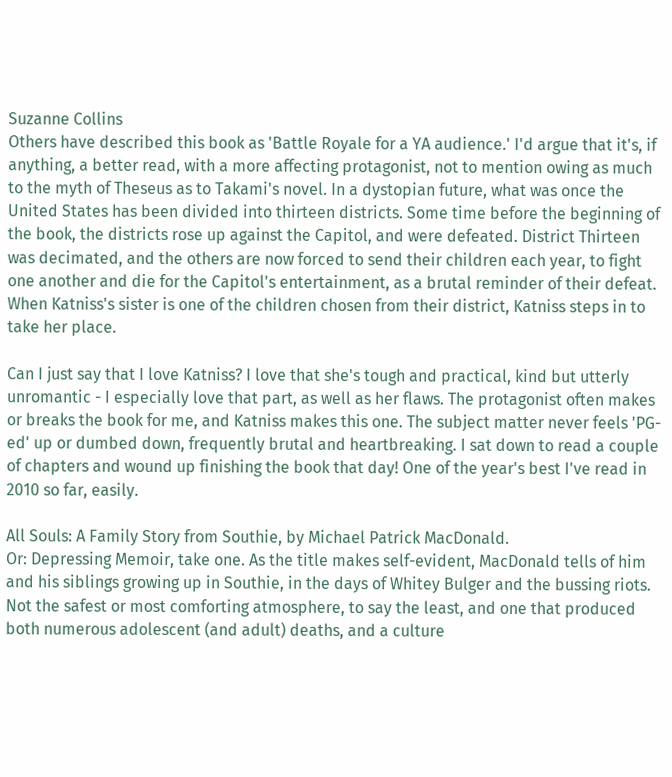Suzanne Collins
Others have described this book as 'Battle Royale for a YA audience.' I'd argue that it's, if anything, a better read, with a more affecting protagonist, not to mention owing as much to the myth of Theseus as to Takami's novel. In a dystopian future, what was once the United States has been divided into thirteen districts. Some time before the beginning of the book, the districts rose up against the Capitol, and were defeated. District Thirteen was decimated, and the others are now forced to send their children each year, to fight one another and die for the Capitol's entertainment, as a brutal reminder of their defeat. When Katniss's sister is one of the children chosen from their district, Katniss steps in to take her place.

Can I just say that I love Katniss? I love that she's tough and practical, kind but utterly unromantic - I especially love that part, as well as her flaws. The protagonist often makes or breaks the book for me, and Katniss makes this one. The subject matter never feels 'PG-ed' up or dumbed down, frequently brutal and heartbreaking. I sat down to read a couple of chapters and wound up finishing the book that day! One of the year's best I've read in 2010 so far, easily.

All Souls: A Family Story from Southie, by Michael Patrick MacDonald.
Or: Depressing Memoir, take one. As the title makes self-evident, MacDonald tells of him and his siblings growing up in Southie, in the days of Whitey Bulger and the bussing riots. Not the safest or most comforting atmosphere, to say the least, and one that produced both numerous adolescent (and adult) deaths, and a culture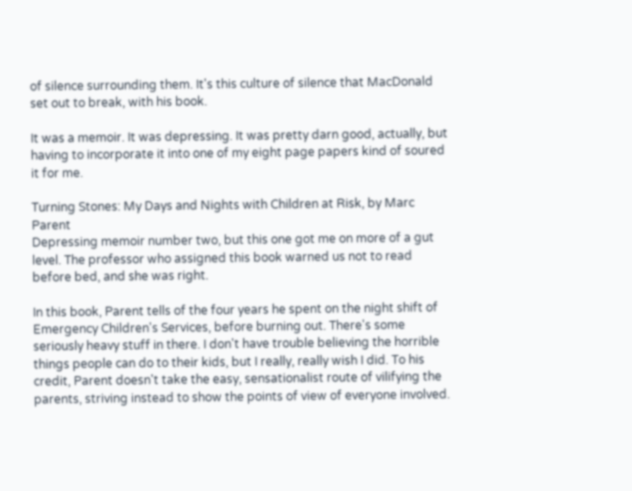of silence surrounding them. It's this culture of silence that MacDonald set out to break, with his book.

It was a memoir. It was depressing. It was pretty darn good, actually, but having to incorporate it into one of my eight page papers kind of soured it for me.

Turning Stones: My Days and Nights with Children at Risk, by Marc Parent
Depressing memoir number two, but this one got me on more of a gut level. The professor who assigned this book warned us not to read before bed, and she was right.

In this book, Parent tells of the four years he spent on the night shift of Emergency Children's Services, before burning out. There's some seriously heavy stuff in there. I don't have trouble believing the horrible things people can do to their kids, but I really, really wish I did. To his credit, Parent doesn't take the easy, sensationalist route of vilifying the parents, striving instead to show the points of view of everyone involved.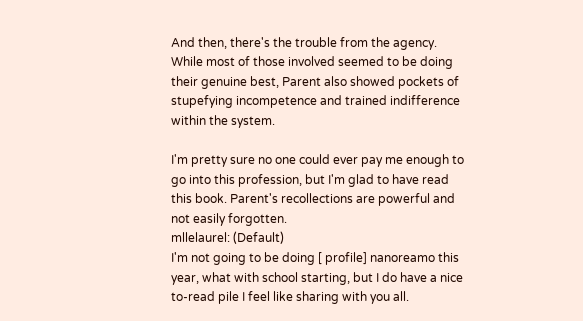And then, there's the trouble from the agency. While most of those involved seemed to be doing their genuine best, Parent also showed pockets of stupefying incompetence and trained indifference within the system.

I'm pretty sure no one could ever pay me enough to go into this profession, but I'm glad to have read this book. Parent's recollections are powerful and not easily forgotten.
mllelaurel: (Default)
I'm not going to be doing [ profile] nanoreamo this year, what with school starting, but I do have a nice to-read pile I feel like sharing with you all.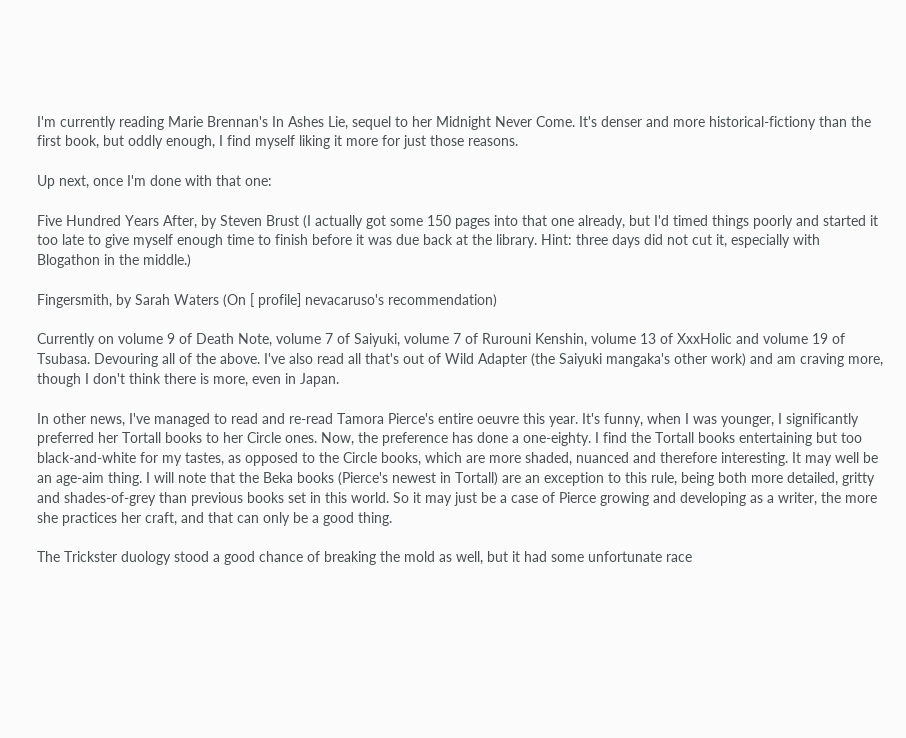I'm currently reading Marie Brennan's In Ashes Lie, sequel to her Midnight Never Come. It's denser and more historical-fictiony than the first book, but oddly enough, I find myself liking it more for just those reasons.

Up next, once I'm done with that one:

Five Hundred Years After, by Steven Brust (I actually got some 150 pages into that one already, but I'd timed things poorly and started it too late to give myself enough time to finish before it was due back at the library. Hint: three days did not cut it, especially with Blogathon in the middle.)

Fingersmith, by Sarah Waters (On [ profile] nevacaruso's recommendation)

Currently on volume 9 of Death Note, volume 7 of Saiyuki, volume 7 of Rurouni Kenshin, volume 13 of XxxHolic and volume 19 of Tsubasa. Devouring all of the above. I've also read all that's out of Wild Adapter (the Saiyuki mangaka's other work) and am craving more, though I don't think there is more, even in Japan.

In other news, I've managed to read and re-read Tamora Pierce's entire oeuvre this year. It's funny, when I was younger, I significantly preferred her Tortall books to her Circle ones. Now, the preference has done a one-eighty. I find the Tortall books entertaining but too black-and-white for my tastes, as opposed to the Circle books, which are more shaded, nuanced and therefore interesting. It may well be an age-aim thing. I will note that the Beka books (Pierce's newest in Tortall) are an exception to this rule, being both more detailed, gritty and shades-of-grey than previous books set in this world. So it may just be a case of Pierce growing and developing as a writer, the more she practices her craft, and that can only be a good thing.

The Trickster duology stood a good chance of breaking the mold as well, but it had some unfortunate race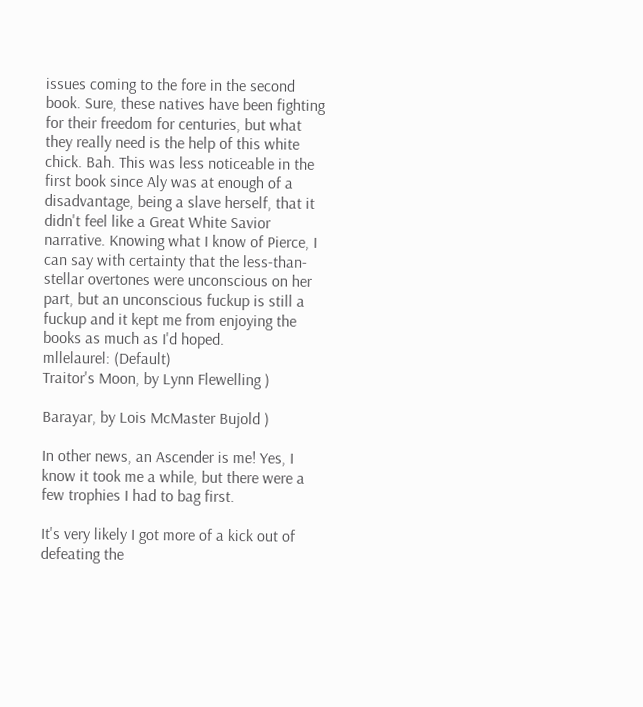issues coming to the fore in the second book. Sure, these natives have been fighting for their freedom for centuries, but what they really need is the help of this white chick. Bah. This was less noticeable in the first book since Aly was at enough of a disadvantage, being a slave herself, that it didn't feel like a Great White Savior narrative. Knowing what I know of Pierce, I can say with certainty that the less-than-stellar overtones were unconscious on her part, but an unconscious fuckup is still a fuckup and it kept me from enjoying the books as much as I'd hoped.
mllelaurel: (Default)
Traitor's Moon, by Lynn Flewelling )

Barayar, by Lois McMaster Bujold )

In other news, an Ascender is me! Yes, I know it took me a while, but there were a few trophies I had to bag first.

It's very likely I got more of a kick out of defeating the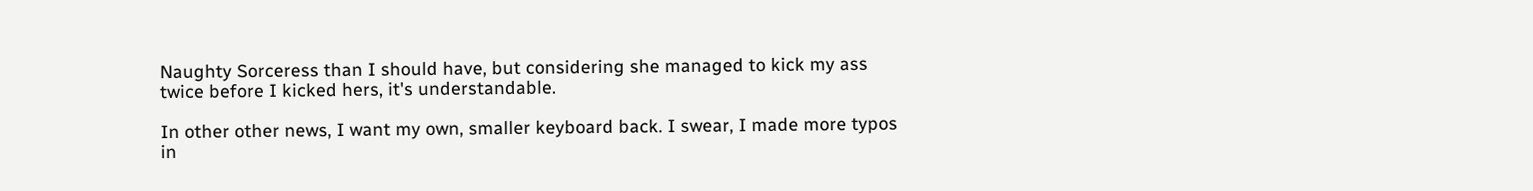Naughty Sorceress than I should have, but considering she managed to kick my ass twice before I kicked hers, it's understandable.

In other other news, I want my own, smaller keyboard back. I swear, I made more typos in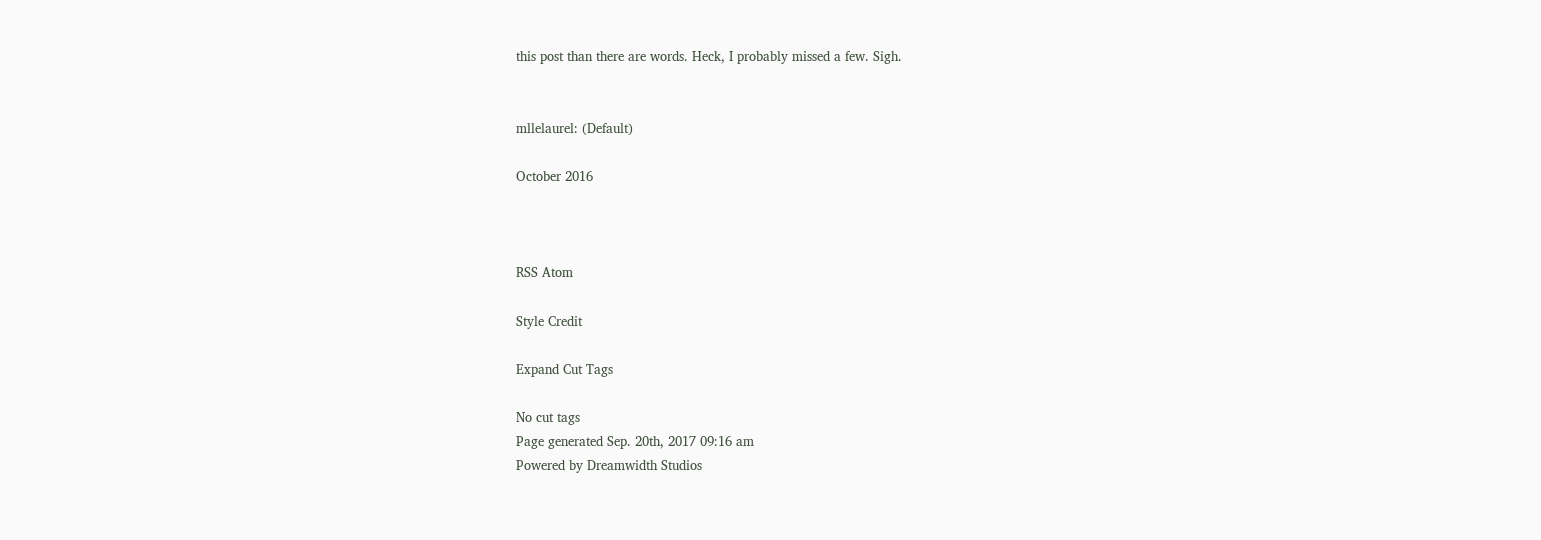this post than there are words. Heck, I probably missed a few. Sigh.


mllelaurel: (Default)

October 2016



RSS Atom

Style Credit

Expand Cut Tags

No cut tags
Page generated Sep. 20th, 2017 09:16 am
Powered by Dreamwidth Studios